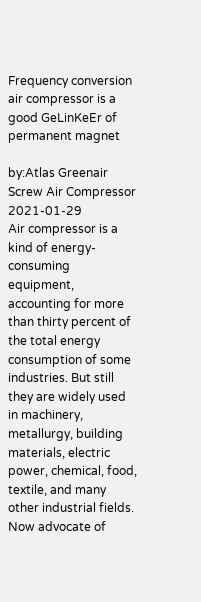Frequency conversion air compressor is a good GeLinKeEr of permanent magnet

by:Atlas Greenair Screw Air Compressor     2021-01-29
Air compressor is a kind of energy-consuming equipment, accounting for more than thirty percent of the total energy consumption of some industries. But still they are widely used in machinery, metallurgy, building materials, electric power, chemical, food, textile, and many other industrial fields. Now advocate of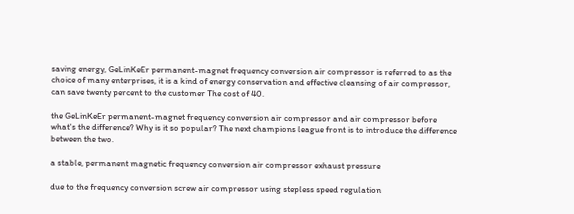saving energy, GeLinKeEr permanent-magnet frequency conversion air compressor is referred to as the choice of many enterprises, it is a kind of energy conservation and effective cleansing of air compressor, can save twenty percent to the customer The cost of 40.

the GeLinKeEr permanent-magnet frequency conversion air compressor and air compressor before what's the difference? Why is it so popular? The next champions league front is to introduce the difference between the two.

a stable, permanent magnetic frequency conversion air compressor exhaust pressure

due to the frequency conversion screw air compressor using stepless speed regulation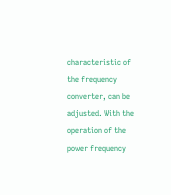characteristic of the frequency converter, can be adjusted. With the operation of the power frequency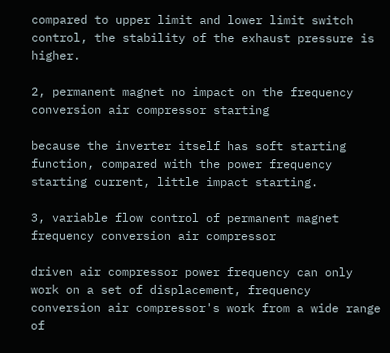compared to upper limit and lower limit switch control, the stability of the exhaust pressure is higher.

2, permanent magnet no impact on the frequency conversion air compressor starting

because the inverter itself has soft starting function, compared with the power frequency starting current, little impact starting.

3, variable flow control of permanent magnet frequency conversion air compressor

driven air compressor power frequency can only work on a set of displacement, frequency conversion air compressor's work from a wide range of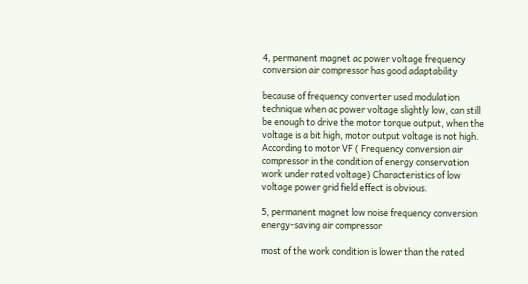4, permanent magnet ac power voltage frequency conversion air compressor has good adaptability

because of frequency converter used modulation technique when ac power voltage slightly low, can still be enough to drive the motor torque output, when the voltage is a bit high, motor output voltage is not high. According to motor VF ( Frequency conversion air compressor in the condition of energy conservation work under rated voltage) Characteristics of low voltage power grid field effect is obvious.

5, permanent magnet low noise frequency conversion energy-saving air compressor

most of the work condition is lower than the rated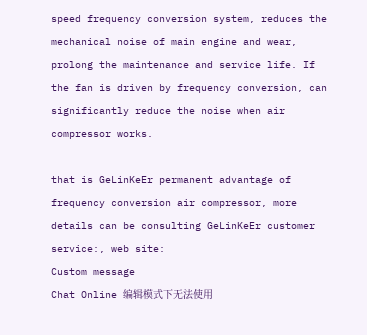speed frequency conversion system, reduces the mechanical noise of main engine and wear, prolong the maintenance and service life. If the fan is driven by frequency conversion, can significantly reduce the noise when air compressor works.

that is GeLinKeEr permanent advantage of frequency conversion air compressor, more details can be consulting GeLinKeEr customer service:, web site:
Custom message
Chat Online 编辑模式下无法使用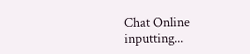Chat Online inputting...